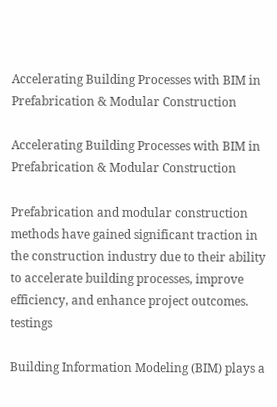Accelerating Building Processes with BIM in Prefabrication & Modular Construction

Accelerating Building Processes with BIM in Prefabrication & Modular Construction

Prefabrication and modular construction methods have gained significant traction in the construction industry due to their ability to accelerate building processes, improve efficiency, and enhance project outcomes.  testings

Building Information Modeling (BIM) plays a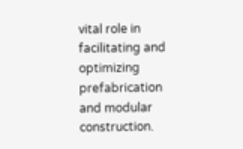vital role in facilitating and optimizing prefabrication and modular construction.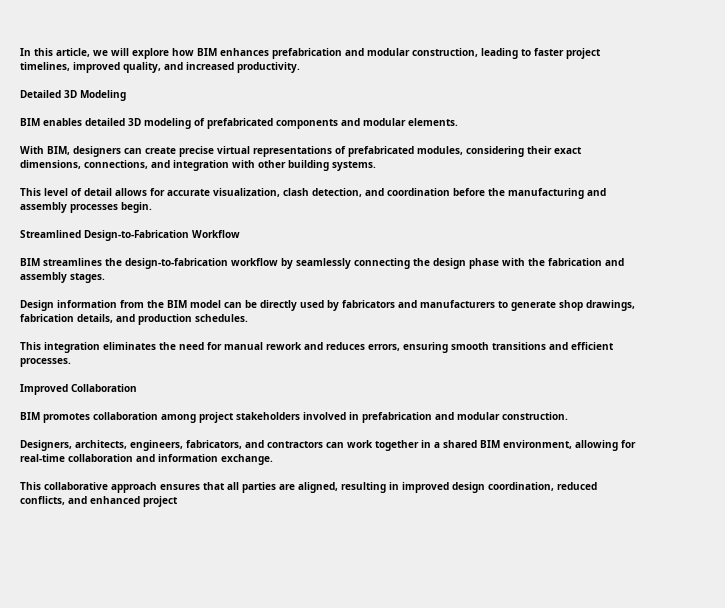In this article, we will explore how BIM enhances prefabrication and modular construction, leading to faster project timelines, improved quality, and increased productivity.

Detailed 3D Modeling

BIM enables detailed 3D modeling of prefabricated components and modular elements.

With BIM, designers can create precise virtual representations of prefabricated modules, considering their exact dimensions, connections, and integration with other building systems.

This level of detail allows for accurate visualization, clash detection, and coordination before the manufacturing and assembly processes begin.

Streamlined Design-to-Fabrication Workflow

BIM streamlines the design-to-fabrication workflow by seamlessly connecting the design phase with the fabrication and assembly stages.

Design information from the BIM model can be directly used by fabricators and manufacturers to generate shop drawings, fabrication details, and production schedules.

This integration eliminates the need for manual rework and reduces errors, ensuring smooth transitions and efficient processes.

Improved Collaboration

BIM promotes collaboration among project stakeholders involved in prefabrication and modular construction.

Designers, architects, engineers, fabricators, and contractors can work together in a shared BIM environment, allowing for real-time collaboration and information exchange.

This collaborative approach ensures that all parties are aligned, resulting in improved design coordination, reduced conflicts, and enhanced project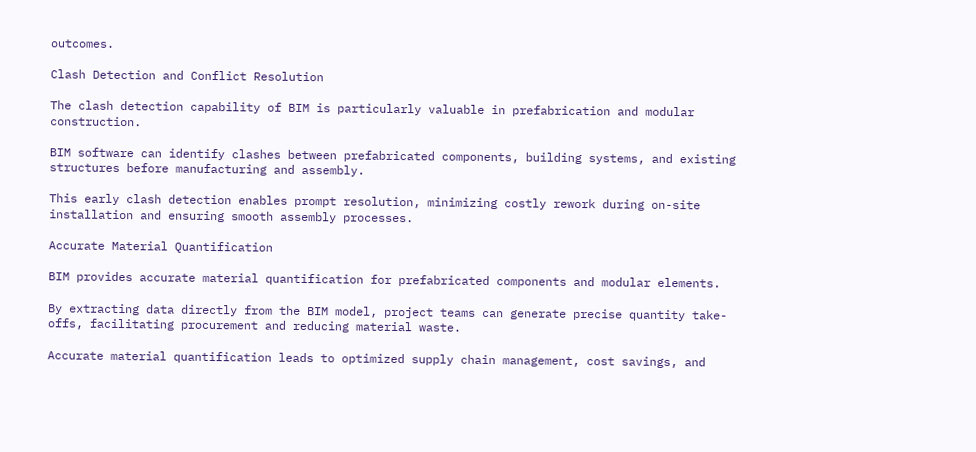outcomes.

Clash Detection and Conflict Resolution

The clash detection capability of BIM is particularly valuable in prefabrication and modular construction.

BIM software can identify clashes between prefabricated components, building systems, and existing structures before manufacturing and assembly.

This early clash detection enables prompt resolution, minimizing costly rework during on-site installation and ensuring smooth assembly processes.

Accurate Material Quantification

BIM provides accurate material quantification for prefabricated components and modular elements.

By extracting data directly from the BIM model, project teams can generate precise quantity take-offs, facilitating procurement and reducing material waste.

Accurate material quantification leads to optimized supply chain management, cost savings, and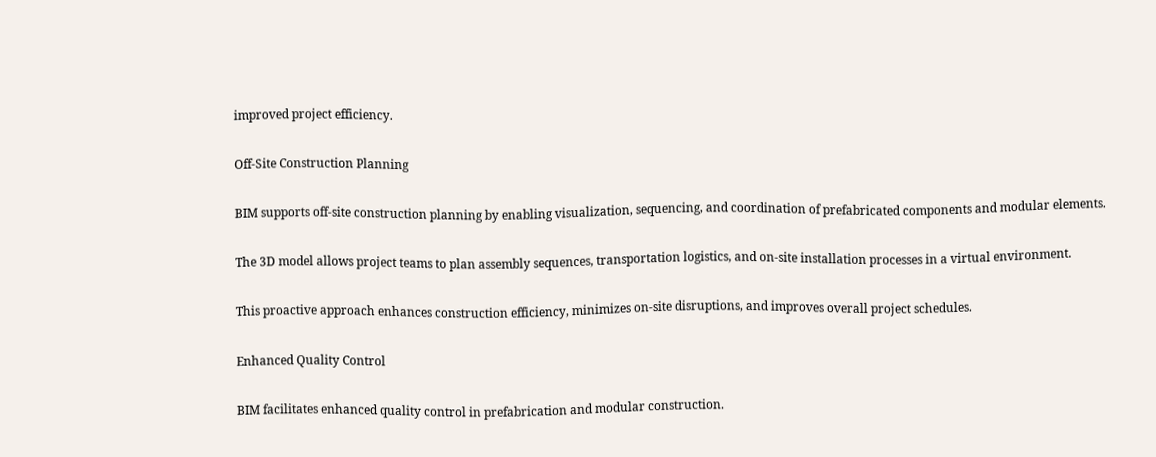improved project efficiency.

Off-Site Construction Planning

BIM supports off-site construction planning by enabling visualization, sequencing, and coordination of prefabricated components and modular elements.

The 3D model allows project teams to plan assembly sequences, transportation logistics, and on-site installation processes in a virtual environment.

This proactive approach enhances construction efficiency, minimizes on-site disruptions, and improves overall project schedules.

Enhanced Quality Control

BIM facilitates enhanced quality control in prefabrication and modular construction.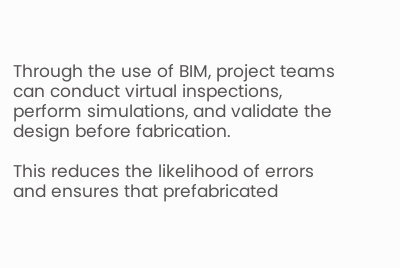Through the use of BIM, project teams can conduct virtual inspections, perform simulations, and validate the design before fabrication.

This reduces the likelihood of errors and ensures that prefabricated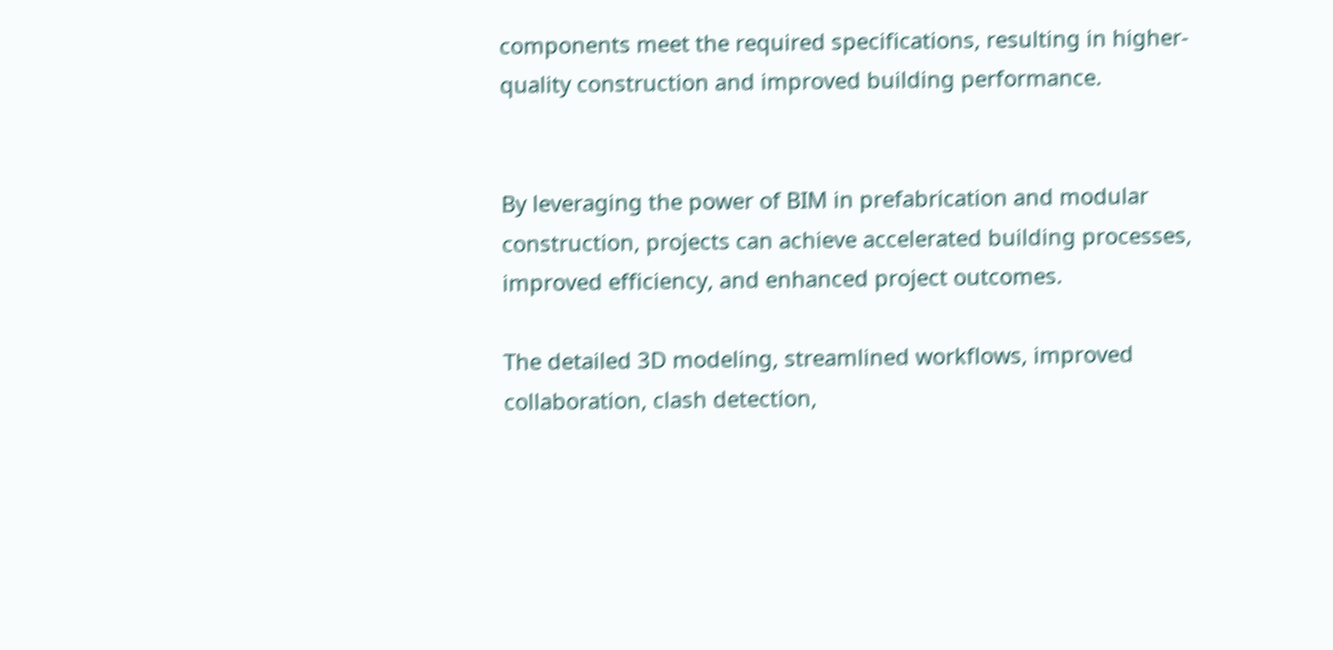components meet the required specifications, resulting in higher-quality construction and improved building performance.


By leveraging the power of BIM in prefabrication and modular construction, projects can achieve accelerated building processes, improved efficiency, and enhanced project outcomes.

The detailed 3D modeling, streamlined workflows, improved collaboration, clash detection,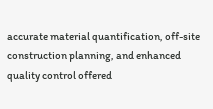accurate material quantification, off-site construction planning, and enhanced quality control offered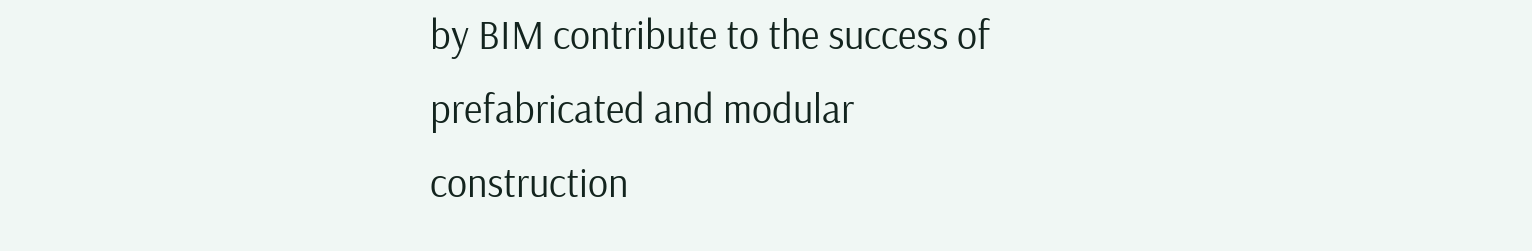by BIM contribute to the success of prefabricated and modular construction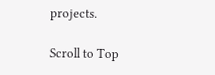projects.

Scroll to Top